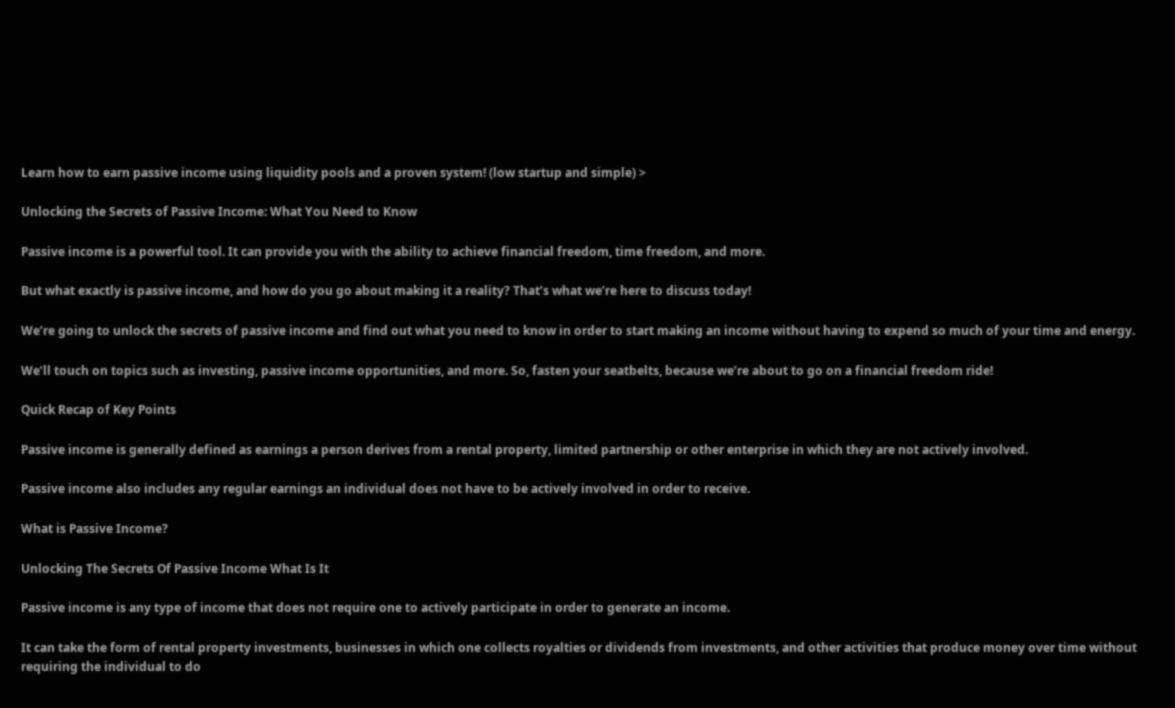Learn how to earn passive income using liquidity pools and a proven system! (low startup and simple) >

Unlocking the Secrets of Passive Income: What You Need to Know

Passive income is a powerful tool. It can provide you with the ability to achieve financial freedom, time freedom, and more.

But what exactly is passive income, and how do you go about making it a reality? That’s what we’re here to discuss today!

We’re going to unlock the secrets of passive income and find out what you need to know in order to start making an income without having to expend so much of your time and energy.

We’ll touch on topics such as investing, passive income opportunities, and more. So, fasten your seatbelts, because we’re about to go on a financial freedom ride!

Quick Recap of Key Points

Passive income is generally defined as earnings a person derives from a rental property, limited partnership or other enterprise in which they are not actively involved.

Passive income also includes any regular earnings an individual does not have to be actively involved in order to receive.

What is Passive Income?

Unlocking The Secrets Of Passive Income What Is It

Passive income is any type of income that does not require one to actively participate in order to generate an income.

It can take the form of rental property investments, businesses in which one collects royalties or dividends from investments, and other activities that produce money over time without requiring the individual to do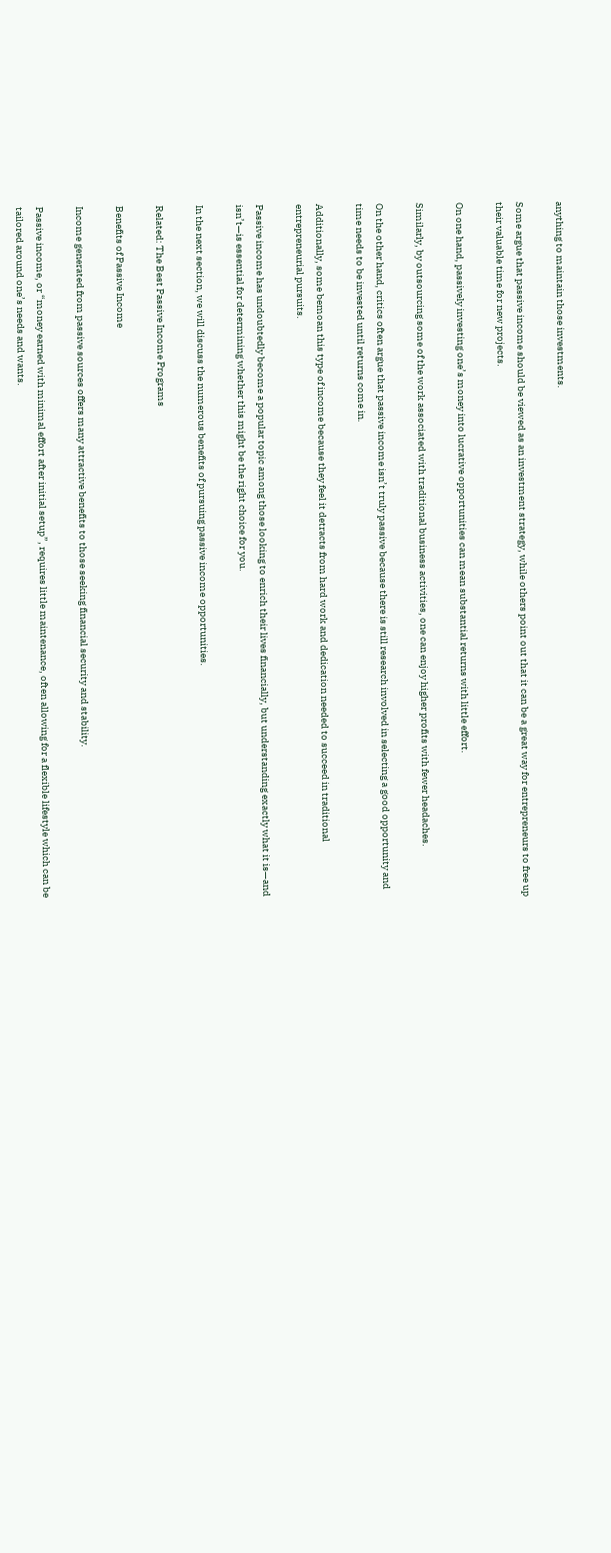anything to maintain those investments.

Some argue that passive income should be viewed as an investment strategy, while others point out that it can be a great way for entrepreneurs to free up their valuable time for new projects.

On one hand, passively investing one’s money into lucrative opportunities can mean substantial returns with little effort.

Similarly, by outsourcing some of the work associated with traditional business activities, one can enjoy higher profits with fewer headaches.

On the other hand, critics often argue that passive income isn’t truly passive because there is still research involved in selecting a good opportunity and time needs to be invested until returns come in.

Additionally, some bemoan this type of income because they feel it detracts from hard work and dedication needed to succeed in traditional entrepreneurial pursuits.

Passive income has undoubtedly become a popular topic among those looking to enrich their lives financially, but understanding exactly what it is—and isn’t—is essential for determining whether this might be the right choice for you.

In the next section, we will discuss the numerous benefits of pursuing passive income opportunities.

Related: The Best Passive Income Programs

Benefits of Passive Income

Income generated from passive sources offers many attractive benefits to those seeking financial security and stability.

Passive income, or “money earned with minimal effort after initial setup”, requires little maintenance, often allowing for a flexible lifestyle which can be tailored around one’s needs and wants.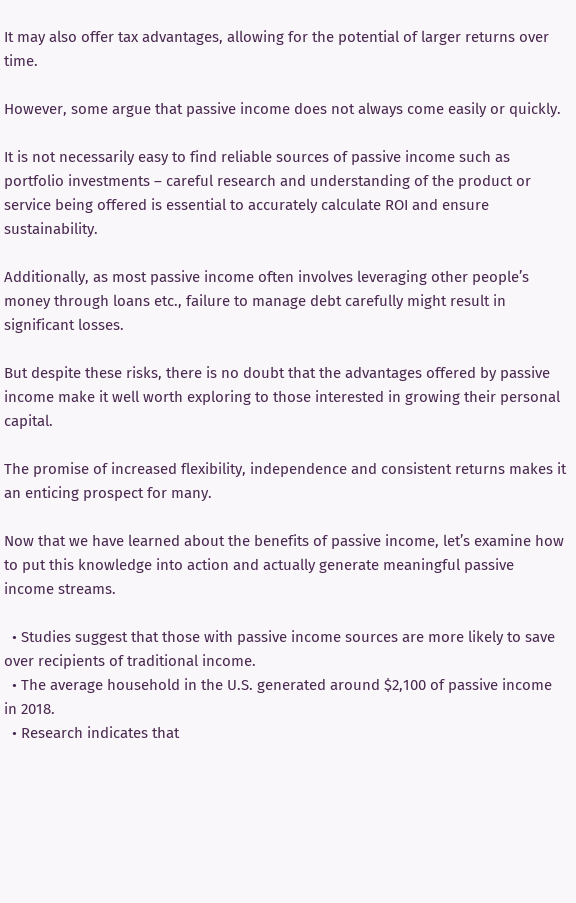It may also offer tax advantages, allowing for the potential of larger returns over time.

However, some argue that passive income does not always come easily or quickly.

It is not necessarily easy to find reliable sources of passive income such as portfolio investments – careful research and understanding of the product or service being offered is essential to accurately calculate ROI and ensure sustainability.

Additionally, as most passive income often involves leveraging other people’s money through loans etc., failure to manage debt carefully might result in significant losses.

But despite these risks, there is no doubt that the advantages offered by passive income make it well worth exploring to those interested in growing their personal capital.

The promise of increased flexibility, independence and consistent returns makes it an enticing prospect for many.

Now that we have learned about the benefits of passive income, let’s examine how to put this knowledge into action and actually generate meaningful passive income streams.

  • Studies suggest that those with passive income sources are more likely to save over recipients of traditional income.
  • The average household in the U.S. generated around $2,100 of passive income in 2018.
  • Research indicates that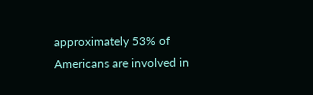approximately 53% of Americans are involved in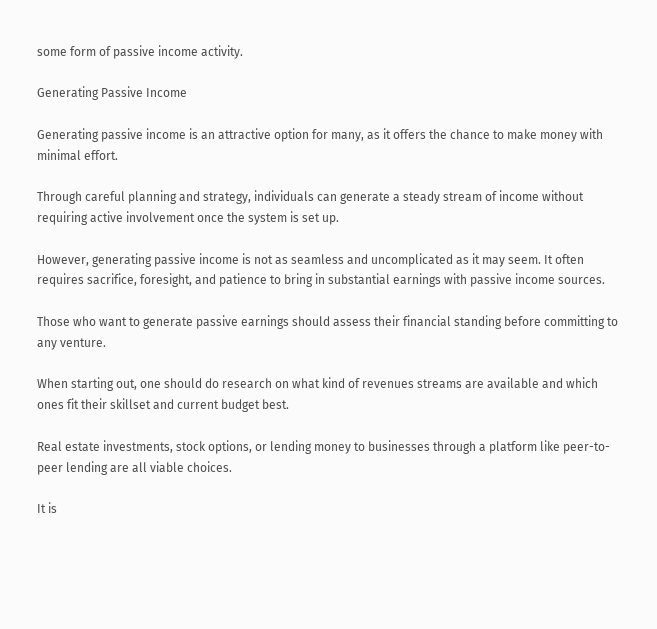some form of passive income activity.

Generating Passive Income

Generating passive income is an attractive option for many, as it offers the chance to make money with minimal effort.

Through careful planning and strategy, individuals can generate a steady stream of income without requiring active involvement once the system is set up.

However, generating passive income is not as seamless and uncomplicated as it may seem. It often requires sacrifice, foresight, and patience to bring in substantial earnings with passive income sources.

Those who want to generate passive earnings should assess their financial standing before committing to any venture.

When starting out, one should do research on what kind of revenues streams are available and which ones fit their skillset and current budget best.

Real estate investments, stock options, or lending money to businesses through a platform like peer-to-peer lending are all viable choices.

It is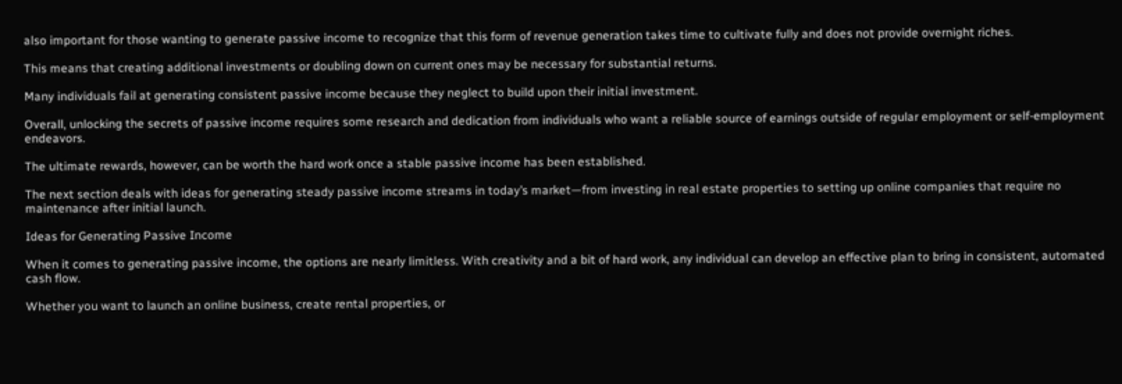also important for those wanting to generate passive income to recognize that this form of revenue generation takes time to cultivate fully and does not provide overnight riches.

This means that creating additional investments or doubling down on current ones may be necessary for substantial returns.

Many individuals fail at generating consistent passive income because they neglect to build upon their initial investment.

Overall, unlocking the secrets of passive income requires some research and dedication from individuals who want a reliable source of earnings outside of regular employment or self-employment endeavors.

The ultimate rewards, however, can be worth the hard work once a stable passive income has been established.

The next section deals with ideas for generating steady passive income streams in today’s market—from investing in real estate properties to setting up online companies that require no maintenance after initial launch.

Ideas for Generating Passive Income

When it comes to generating passive income, the options are nearly limitless. With creativity and a bit of hard work, any individual can develop an effective plan to bring in consistent, automated cash flow.

Whether you want to launch an online business, create rental properties, or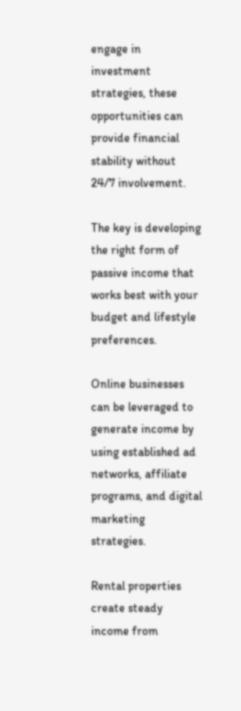engage in investment strategies, these opportunities can provide financial stability without 24/7 involvement.

The key is developing the right form of passive income that works best with your budget and lifestyle preferences.

Online businesses can be leveraged to generate income by using established ad networks, affiliate programs, and digital marketing strategies.

Rental properties create steady income from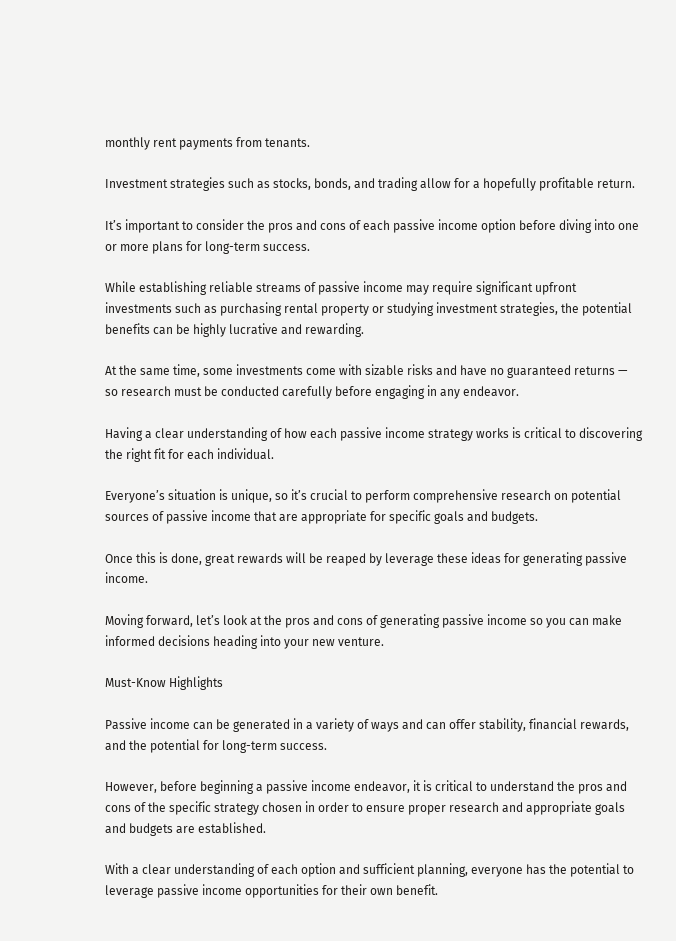monthly rent payments from tenants.

Investment strategies such as stocks, bonds, and trading allow for a hopefully profitable return.

It’s important to consider the pros and cons of each passive income option before diving into one or more plans for long-term success.

While establishing reliable streams of passive income may require significant upfront investments such as purchasing rental property or studying investment strategies, the potential benefits can be highly lucrative and rewarding.

At the same time, some investments come with sizable risks and have no guaranteed returns — so research must be conducted carefully before engaging in any endeavor.

Having a clear understanding of how each passive income strategy works is critical to discovering the right fit for each individual.

Everyone’s situation is unique, so it’s crucial to perform comprehensive research on potential sources of passive income that are appropriate for specific goals and budgets.

Once this is done, great rewards will be reaped by leverage these ideas for generating passive income.

Moving forward, let’s look at the pros and cons of generating passive income so you can make informed decisions heading into your new venture.

Must-Know Highlights

Passive income can be generated in a variety of ways and can offer stability, financial rewards, and the potential for long-term success.

However, before beginning a passive income endeavor, it is critical to understand the pros and cons of the specific strategy chosen in order to ensure proper research and appropriate goals and budgets are established.

With a clear understanding of each option and sufficient planning, everyone has the potential to leverage passive income opportunities for their own benefit.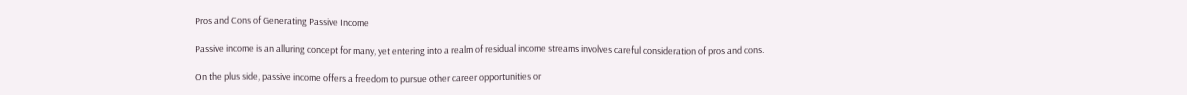Pros and Cons of Generating Passive Income

Passive income is an alluring concept for many, yet entering into a realm of residual income streams involves careful consideration of pros and cons.

On the plus side, passive income offers a freedom to pursue other career opportunities or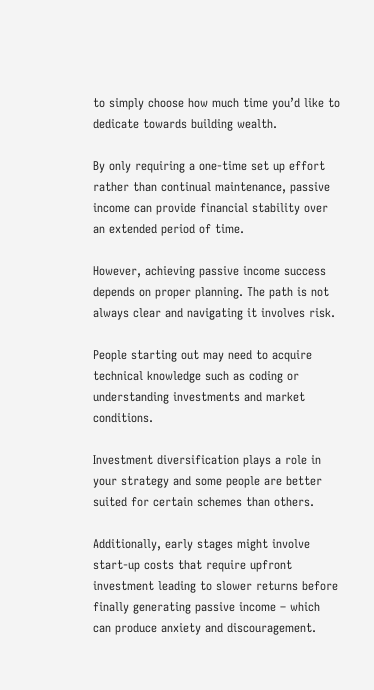to simply choose how much time you’d like to dedicate towards building wealth.

By only requiring a one-time set up effort rather than continual maintenance, passive income can provide financial stability over an extended period of time.

However, achieving passive income success depends on proper planning. The path is not always clear and navigating it involves risk.

People starting out may need to acquire technical knowledge such as coding or understanding investments and market conditions.

Investment diversification plays a role in your strategy and some people are better suited for certain schemes than others.

Additionally, early stages might involve start-up costs that require upfront investment leading to slower returns before finally generating passive income – which can produce anxiety and discouragement.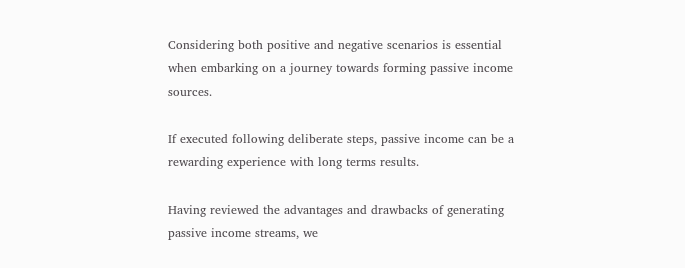Considering both positive and negative scenarios is essential when embarking on a journey towards forming passive income sources.

If executed following deliberate steps, passive income can be a rewarding experience with long terms results.

Having reviewed the advantages and drawbacks of generating passive income streams, we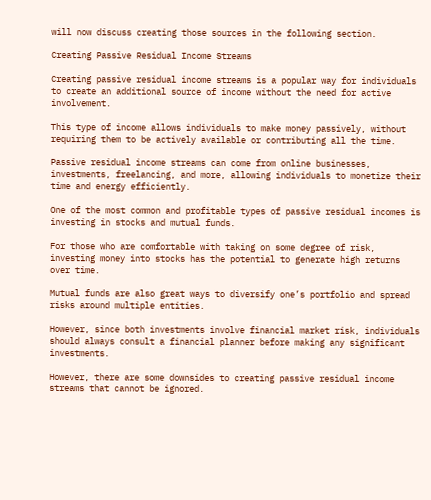will now discuss creating those sources in the following section.

Creating Passive Residual Income Streams

Creating passive residual income streams is a popular way for individuals to create an additional source of income without the need for active involvement.

This type of income allows individuals to make money passively, without requiring them to be actively available or contributing all the time.

Passive residual income streams can come from online businesses, investments, freelancing, and more, allowing individuals to monetize their time and energy efficiently.

One of the most common and profitable types of passive residual incomes is investing in stocks and mutual funds.

For those who are comfortable with taking on some degree of risk, investing money into stocks has the potential to generate high returns over time.

Mutual funds are also great ways to diversify one’s portfolio and spread risks around multiple entities.

However, since both investments involve financial market risk, individuals should always consult a financial planner before making any significant investments.

However, there are some downsides to creating passive residual income streams that cannot be ignored.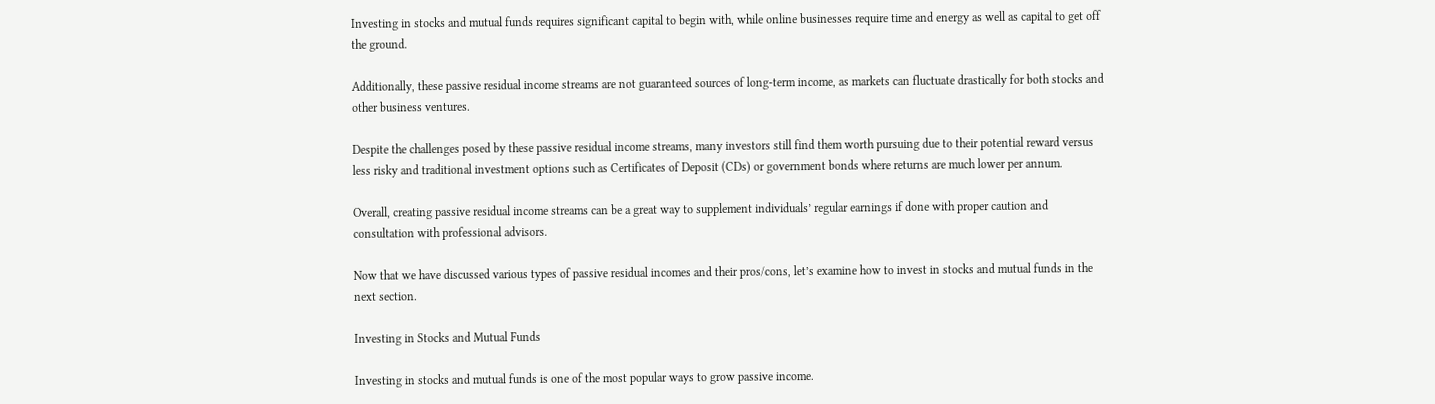Investing in stocks and mutual funds requires significant capital to begin with, while online businesses require time and energy as well as capital to get off the ground.

Additionally, these passive residual income streams are not guaranteed sources of long-term income, as markets can fluctuate drastically for both stocks and other business ventures.

Despite the challenges posed by these passive residual income streams, many investors still find them worth pursuing due to their potential reward versus less risky and traditional investment options such as Certificates of Deposit (CDs) or government bonds where returns are much lower per annum.

Overall, creating passive residual income streams can be a great way to supplement individuals’ regular earnings if done with proper caution and consultation with professional advisors.

Now that we have discussed various types of passive residual incomes and their pros/cons, let’s examine how to invest in stocks and mutual funds in the next section.

Investing in Stocks and Mutual Funds

Investing in stocks and mutual funds is one of the most popular ways to grow passive income.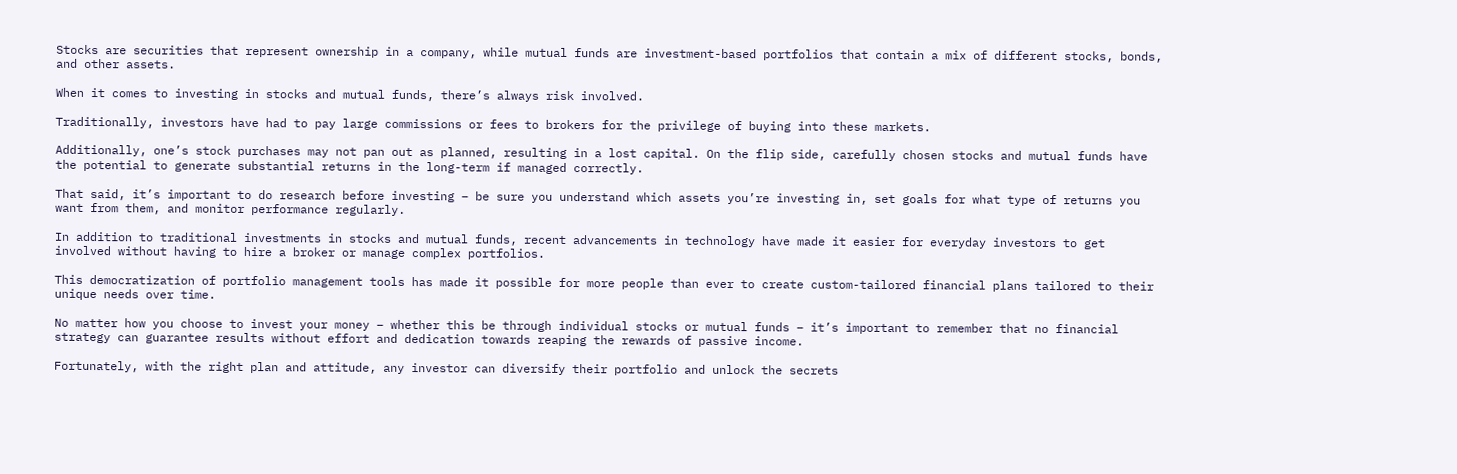Stocks are securities that represent ownership in a company, while mutual funds are investment-based portfolios that contain a mix of different stocks, bonds, and other assets.

When it comes to investing in stocks and mutual funds, there’s always risk involved.

Traditionally, investors have had to pay large commissions or fees to brokers for the privilege of buying into these markets.

Additionally, one’s stock purchases may not pan out as planned, resulting in a lost capital. On the flip side, carefully chosen stocks and mutual funds have the potential to generate substantial returns in the long-term if managed correctly.

That said, it’s important to do research before investing – be sure you understand which assets you’re investing in, set goals for what type of returns you want from them, and monitor performance regularly.

In addition to traditional investments in stocks and mutual funds, recent advancements in technology have made it easier for everyday investors to get involved without having to hire a broker or manage complex portfolios.

This democratization of portfolio management tools has made it possible for more people than ever to create custom-tailored financial plans tailored to their unique needs over time.

No matter how you choose to invest your money – whether this be through individual stocks or mutual funds – it’s important to remember that no financial strategy can guarantee results without effort and dedication towards reaping the rewards of passive income.

Fortunately, with the right plan and attitude, any investor can diversify their portfolio and unlock the secrets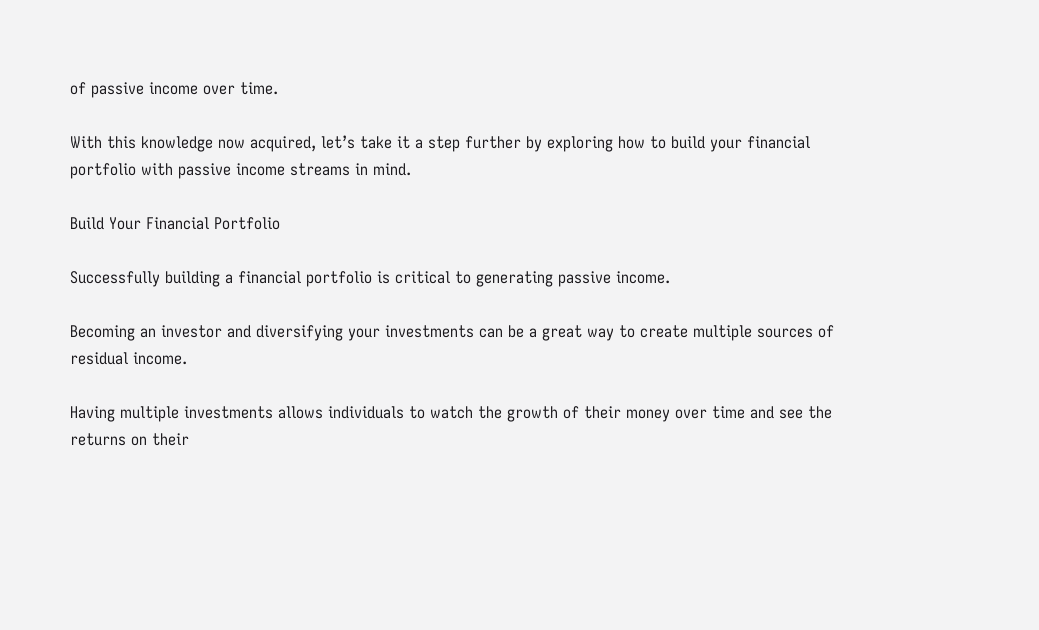of passive income over time.

With this knowledge now acquired, let’s take it a step further by exploring how to build your financial portfolio with passive income streams in mind.

Build Your Financial Portfolio

Successfully building a financial portfolio is critical to generating passive income.

Becoming an investor and diversifying your investments can be a great way to create multiple sources of residual income.

Having multiple investments allows individuals to watch the growth of their money over time and see the returns on their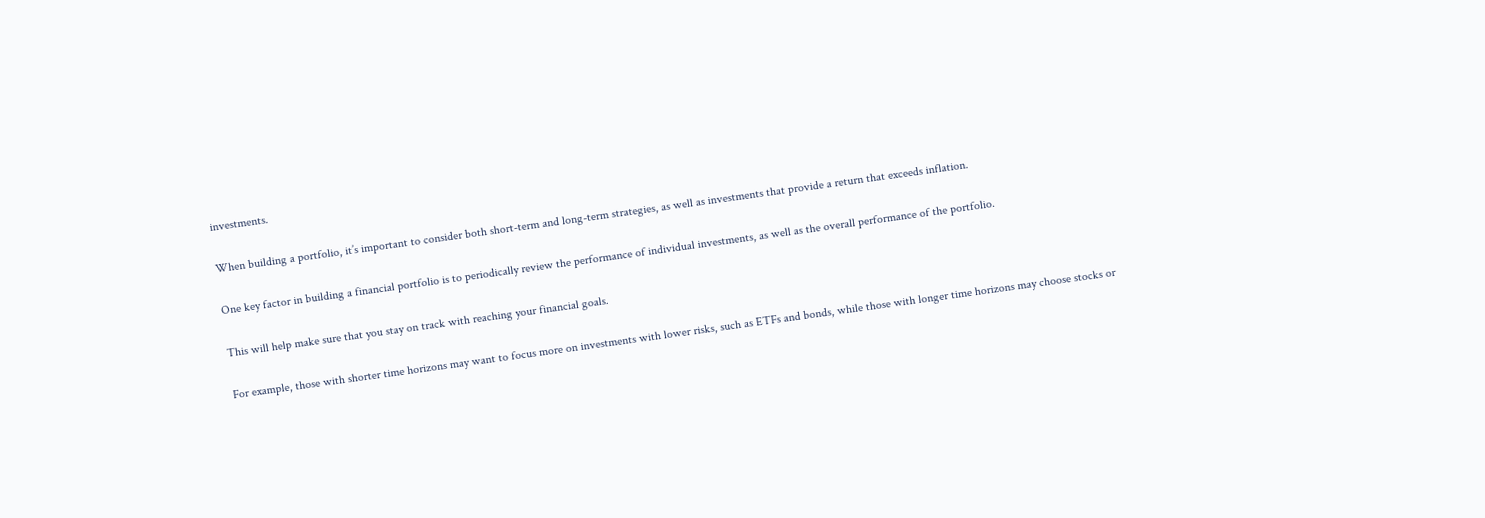investments.

When building a portfolio, it’s important to consider both short-term and long-term strategies, as well as investments that provide a return that exceeds inflation.

One key factor in building a financial portfolio is to periodically review the performance of individual investments, as well as the overall performance of the portfolio.

This will help make sure that you stay on track with reaching your financial goals.

For example, those with shorter time horizons may want to focus more on investments with lower risks, such as ETFs and bonds, while those with longer time horizons may choose stocks or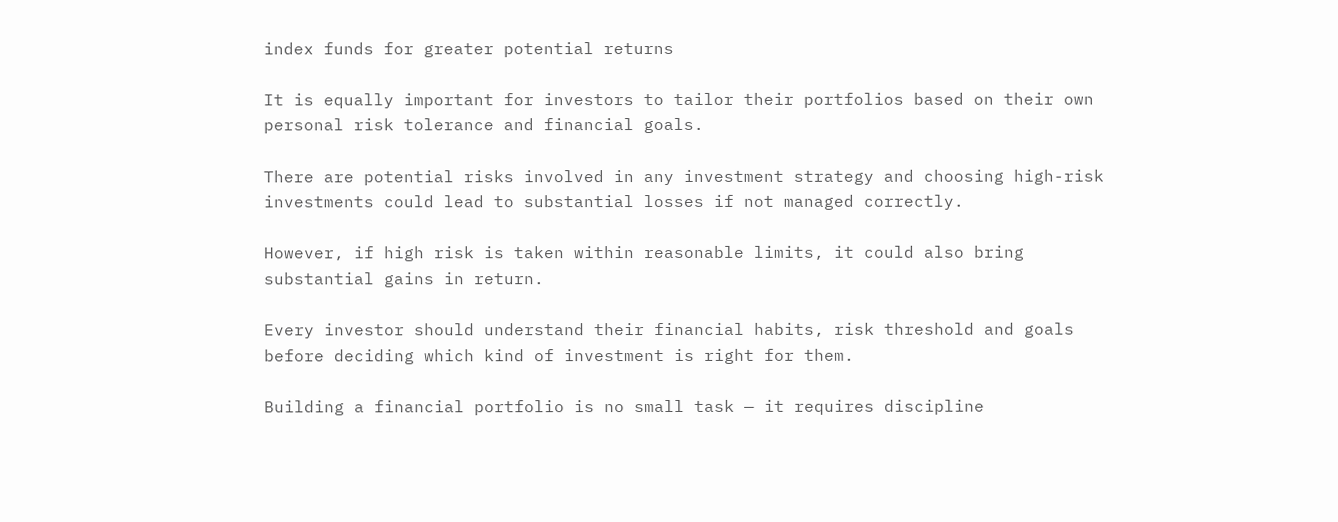index funds for greater potential returns

It is equally important for investors to tailor their portfolios based on their own personal risk tolerance and financial goals.

There are potential risks involved in any investment strategy and choosing high-risk investments could lead to substantial losses if not managed correctly.

However, if high risk is taken within reasonable limits, it could also bring substantial gains in return.

Every investor should understand their financial habits, risk threshold and goals before deciding which kind of investment is right for them.

Building a financial portfolio is no small task — it requires discipline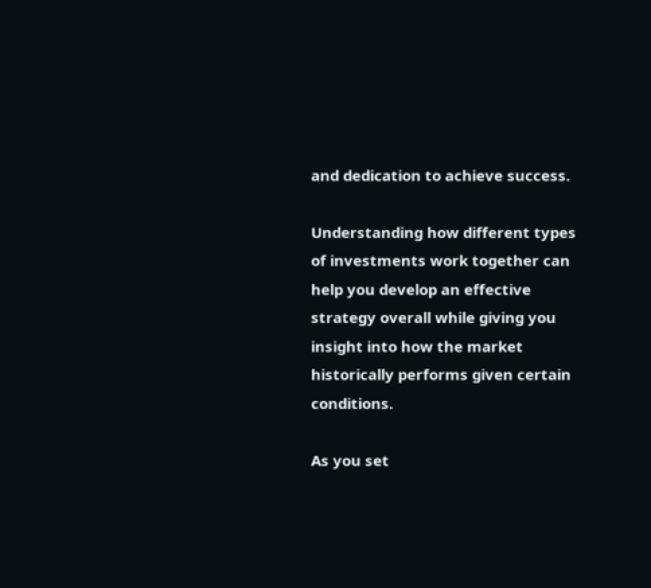and dedication to achieve success.

Understanding how different types of investments work together can help you develop an effective strategy overall while giving you insight into how the market historically performs given certain conditions.

As you set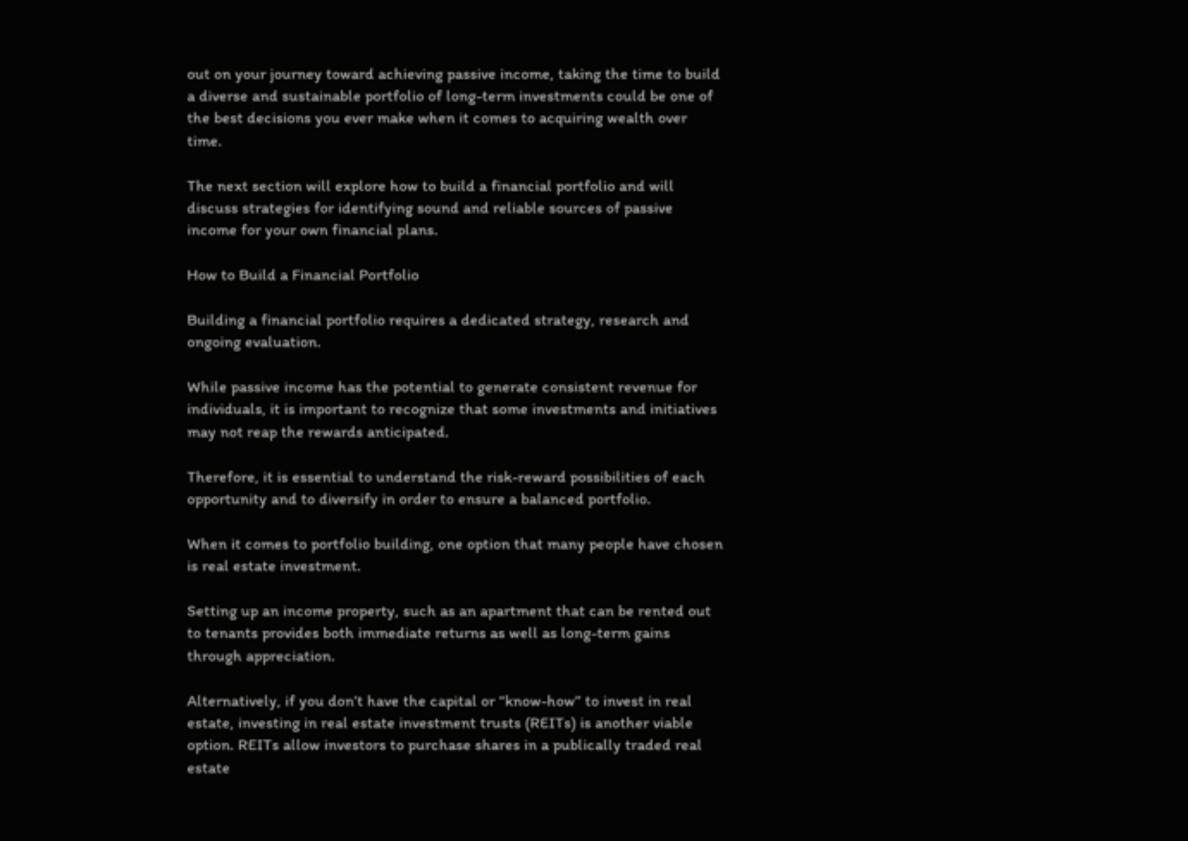out on your journey toward achieving passive income, taking the time to build a diverse and sustainable portfolio of long-term investments could be one of the best decisions you ever make when it comes to acquiring wealth over time.

The next section will explore how to build a financial portfolio and will discuss strategies for identifying sound and reliable sources of passive income for your own financial plans.

How to Build a Financial Portfolio

Building a financial portfolio requires a dedicated strategy, research and ongoing evaluation.

While passive income has the potential to generate consistent revenue for individuals, it is important to recognize that some investments and initiatives may not reap the rewards anticipated.

Therefore, it is essential to understand the risk-reward possibilities of each opportunity and to diversify in order to ensure a balanced portfolio.

When it comes to portfolio building, one option that many people have chosen is real estate investment.

Setting up an income property, such as an apartment that can be rented out to tenants provides both immediate returns as well as long-term gains through appreciation.

Alternatively, if you don’t have the capital or “know-how” to invest in real estate, investing in real estate investment trusts (REITs) is another viable option. REITs allow investors to purchase shares in a publically traded real estate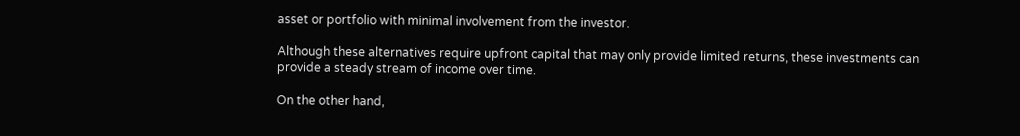asset or portfolio with minimal involvement from the investor.

Although these alternatives require upfront capital that may only provide limited returns, these investments can provide a steady stream of income over time.

On the other hand,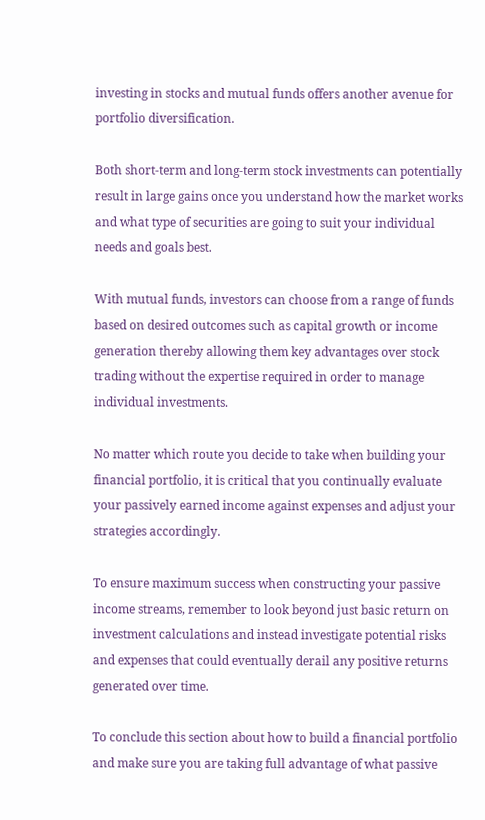investing in stocks and mutual funds offers another avenue for portfolio diversification.

Both short-term and long-term stock investments can potentially result in large gains once you understand how the market works and what type of securities are going to suit your individual needs and goals best.

With mutual funds, investors can choose from a range of funds based on desired outcomes such as capital growth or income generation thereby allowing them key advantages over stock trading without the expertise required in order to manage individual investments.

No matter which route you decide to take when building your financial portfolio, it is critical that you continually evaluate your passively earned income against expenses and adjust your strategies accordingly.

To ensure maximum success when constructing your passive income streams, remember to look beyond just basic return on investment calculations and instead investigate potential risks and expenses that could eventually derail any positive returns generated over time.

To conclude this section about how to build a financial portfolio and make sure you are taking full advantage of what passive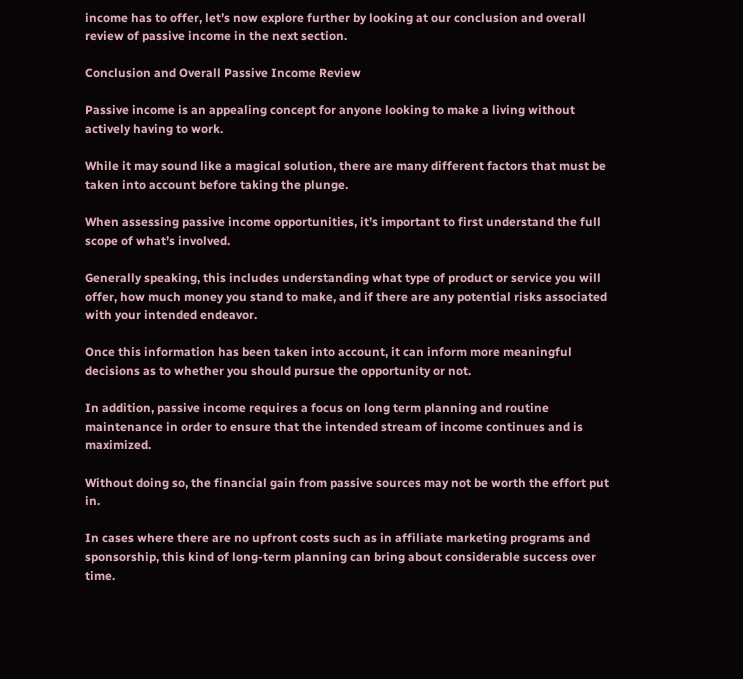income has to offer, let’s now explore further by looking at our conclusion and overall review of passive income in the next section.

Conclusion and Overall Passive Income Review

Passive income is an appealing concept for anyone looking to make a living without actively having to work.

While it may sound like a magical solution, there are many different factors that must be taken into account before taking the plunge.

When assessing passive income opportunities, it’s important to first understand the full scope of what’s involved.

Generally speaking, this includes understanding what type of product or service you will offer, how much money you stand to make, and if there are any potential risks associated with your intended endeavor.

Once this information has been taken into account, it can inform more meaningful decisions as to whether you should pursue the opportunity or not.

In addition, passive income requires a focus on long term planning and routine maintenance in order to ensure that the intended stream of income continues and is maximized.

Without doing so, the financial gain from passive sources may not be worth the effort put in.

In cases where there are no upfront costs such as in affiliate marketing programs and sponsorship, this kind of long-term planning can bring about considerable success over time.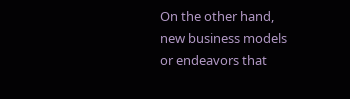On the other hand, new business models or endeavors that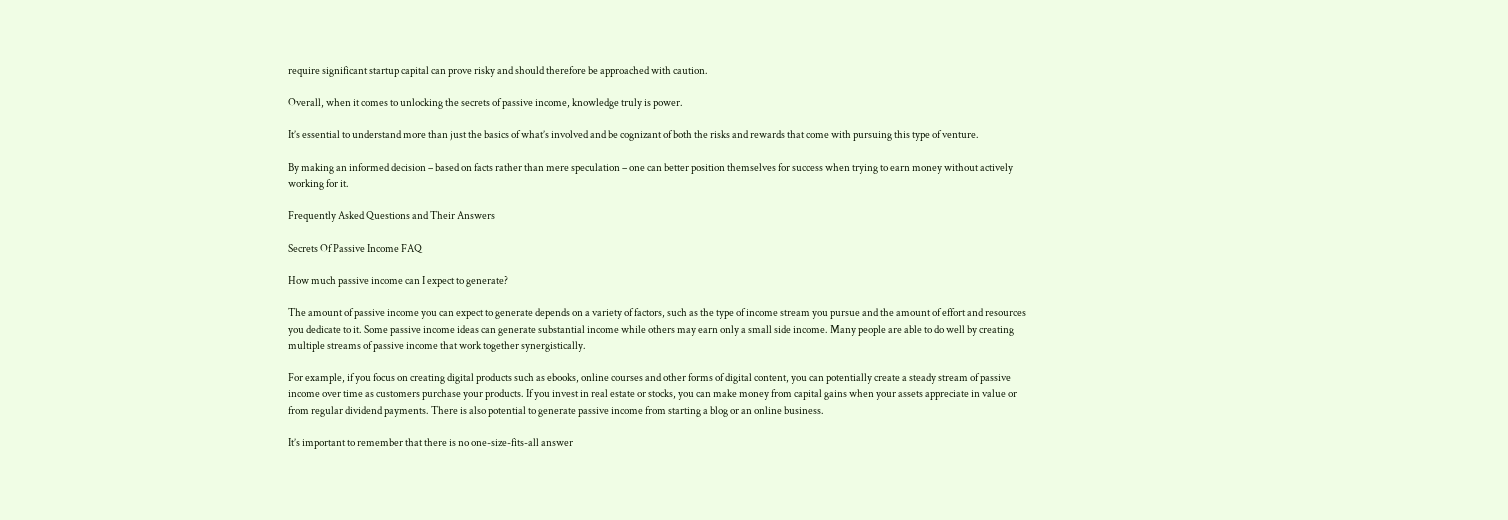require significant startup capital can prove risky and should therefore be approached with caution.

Overall, when it comes to unlocking the secrets of passive income, knowledge truly is power.

It’s essential to understand more than just the basics of what’s involved and be cognizant of both the risks and rewards that come with pursuing this type of venture.

By making an informed decision – based on facts rather than mere speculation – one can better position themselves for success when trying to earn money without actively working for it.

Frequently Asked Questions and Their Answers

Secrets Of Passive Income FAQ

How much passive income can I expect to generate?

The amount of passive income you can expect to generate depends on a variety of factors, such as the type of income stream you pursue and the amount of effort and resources you dedicate to it. Some passive income ideas can generate substantial income while others may earn only a small side income. Many people are able to do well by creating multiple streams of passive income that work together synergistically.

For example, if you focus on creating digital products such as ebooks, online courses and other forms of digital content, you can potentially create a steady stream of passive income over time as customers purchase your products. If you invest in real estate or stocks, you can make money from capital gains when your assets appreciate in value or from regular dividend payments. There is also potential to generate passive income from starting a blog or an online business.

It’s important to remember that there is no one-size-fits-all answer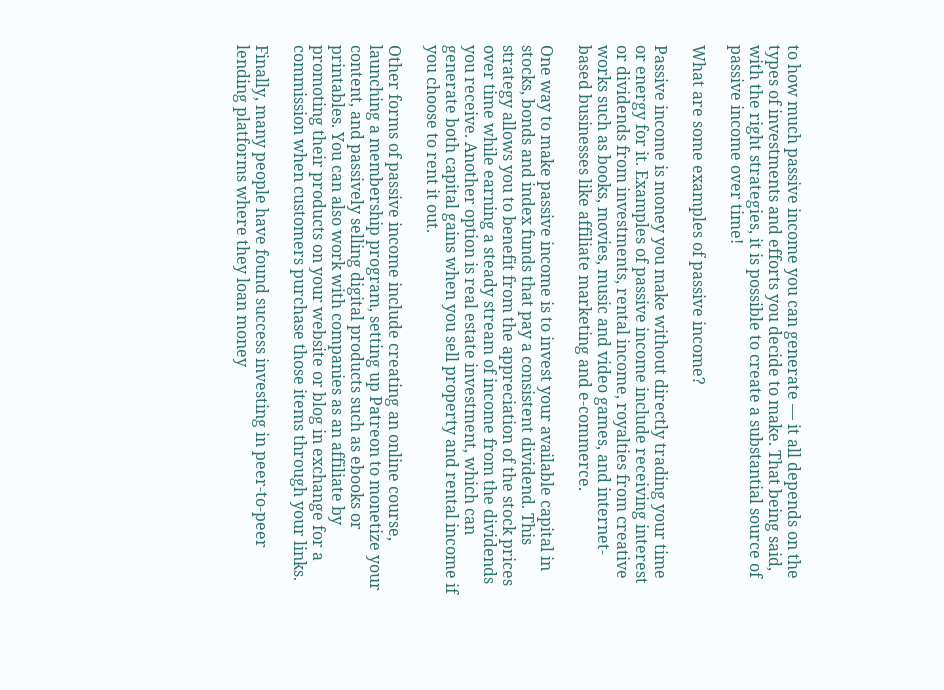to how much passive income you can generate — it all depends on the types of investments and efforts you decide to make. That being said, with the right strategies, it is possible to create a substantial source of passive income over time!

What are some examples of passive income?

Passive income is money you make without directly trading your time or energy for it. Examples of passive income include receiving interest or dividends from investments, rental income, royalties from creative works such as books, movies, music and video games, and internet-based businesses like affiliate marketing and e-commerce.

One way to make passive income is to invest your available capital in stocks, bonds and index funds that pay a consistent dividend. This strategy allows you to benefit from the appreciation of the stock prices over time while earning a steady stream of income from the dividends you receive. Another option is real estate investment, which can generate both capital gains when you sell property and rental income if you choose to rent it out.

Other forms of passive income include creating an online course, launching a membership program, setting up Patreon to monetize your content, and passively selling digital products such as ebooks or printables. You can also work with companies as an affiliate by promoting their products on your website or blog in exchange for a commission when customers purchase those items through your links.

Finally, many people have found success investing in peer-to-peer lending platforms where they loan money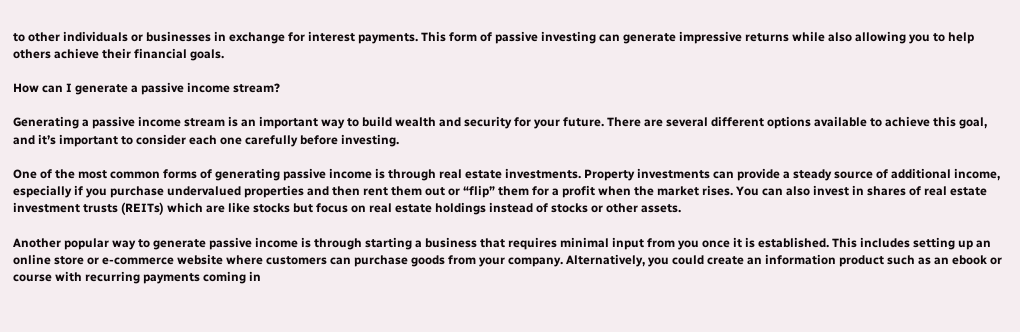to other individuals or businesses in exchange for interest payments. This form of passive investing can generate impressive returns while also allowing you to help others achieve their financial goals.

How can I generate a passive income stream?

Generating a passive income stream is an important way to build wealth and security for your future. There are several different options available to achieve this goal, and it’s important to consider each one carefully before investing.

One of the most common forms of generating passive income is through real estate investments. Property investments can provide a steady source of additional income, especially if you purchase undervalued properties and then rent them out or “flip” them for a profit when the market rises. You can also invest in shares of real estate investment trusts (REITs) which are like stocks but focus on real estate holdings instead of stocks or other assets.

Another popular way to generate passive income is through starting a business that requires minimal input from you once it is established. This includes setting up an online store or e-commerce website where customers can purchase goods from your company. Alternatively, you could create an information product such as an ebook or course with recurring payments coming in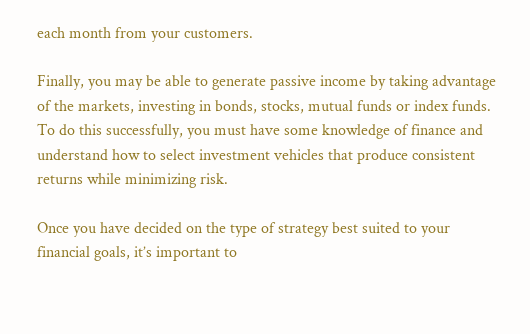each month from your customers.

Finally, you may be able to generate passive income by taking advantage of the markets, investing in bonds, stocks, mutual funds or index funds. To do this successfully, you must have some knowledge of finance and understand how to select investment vehicles that produce consistent returns while minimizing risk.

Once you have decided on the type of strategy best suited to your financial goals, it’s important to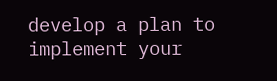develop a plan to implement your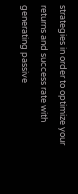strategies in order to optimize your returns and success rate with generating passive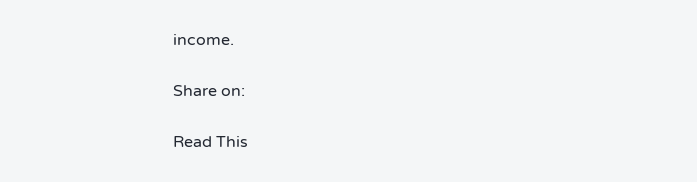income.

Share on:

Read This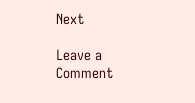Next

Leave a Comment